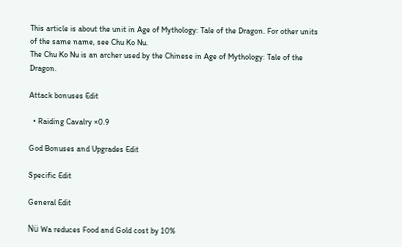This article is about the unit in Age of Mythology: Tale of the Dragon. For other units of the same name, see Chu Ko Nu.
The Chu Ko Nu is an archer used by the Chinese in Age of Mythology: Tale of the Dragon.

Attack bonuses Edit

  • Raiding Cavalry ×0.9

God Bonuses and Upgrades Edit

Specific Edit

General Edit

Nü Wa reduces Food and Gold cost by 10%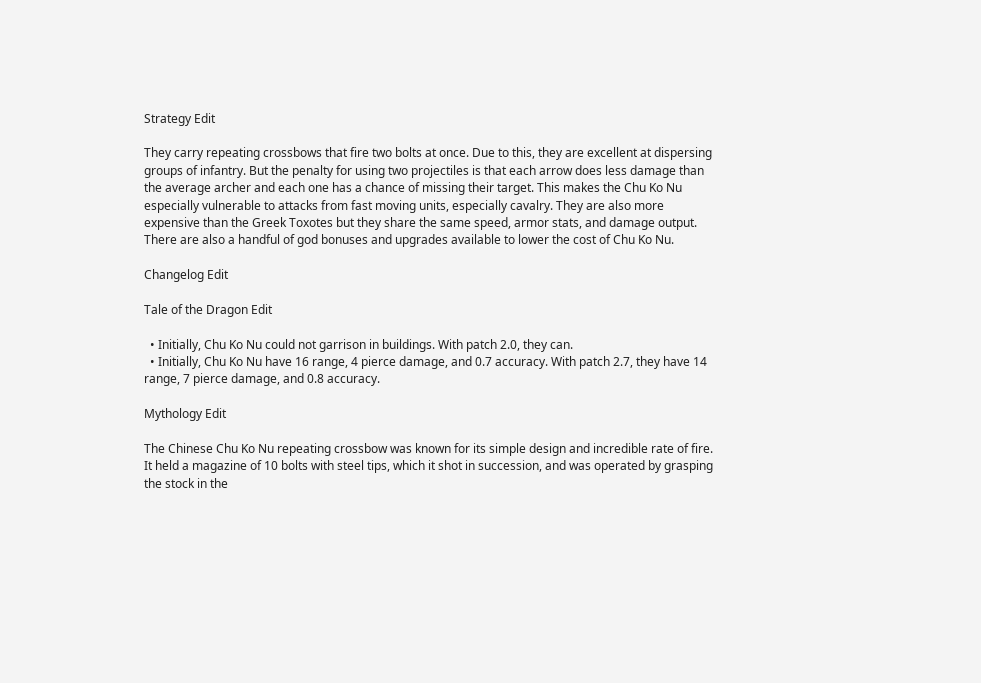Strategy Edit

They carry repeating crossbows that fire two bolts at once. Due to this, they are excellent at dispersing groups of infantry. But the penalty for using two projectiles is that each arrow does less damage than the average archer and each one has a chance of missing their target. This makes the Chu Ko Nu especially vulnerable to attacks from fast moving units, especially cavalry. They are also more expensive than the Greek Toxotes but they share the same speed, armor stats, and damage output. There are also a handful of god bonuses and upgrades available to lower the cost of Chu Ko Nu.

Changelog Edit

Tale of the Dragon Edit

  • Initially, Chu Ko Nu could not garrison in buildings. With patch 2.0, they can.
  • Initially, Chu Ko Nu have 16 range, 4 pierce damage, and 0.7 accuracy. With patch 2.7, they have 14 range, 7 pierce damage, and 0.8 accuracy.

Mythology Edit

The Chinese Chu Ko Nu repeating crossbow was known for its simple design and incredible rate of fire. It held a magazine of 10 bolts with steel tips, which it shot in succession, and was operated by grasping the stock in the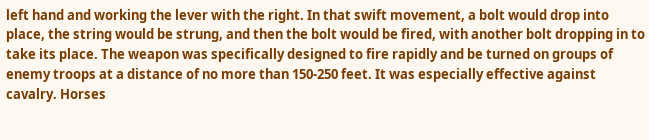left hand and working the lever with the right. In that swift movement, a bolt would drop into place, the string would be strung, and then the bolt would be fired, with another bolt dropping in to take its place. The weapon was specifically designed to fire rapidly and be turned on groups of enemy troops at a distance of no more than 150-250 feet. It was especially effective against cavalry. Horses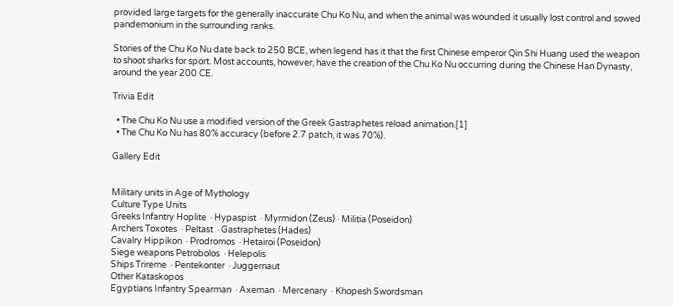provided large targets for the generally inaccurate Chu Ko Nu, and when the animal was wounded it usually lost control and sowed pandemonium in the surrounding ranks.

Stories of the Chu Ko Nu date back to 250 BCE, when legend has it that the first Chinese emperor Qin Shi Huang used the weapon to shoot sharks for sport. Most accounts, however, have the creation of the Chu Ko Nu occurring during the Chinese Han Dynasty, around the year 200 CE.

Trivia Edit

  • The Chu Ko Nu use a modified version of the Greek Gastraphetes reload animation.[1]
  • The Chu Ko Nu has 80% accuracy (before 2.7 patch, it was 70%).

Gallery Edit


Military units in Age of Mythology
Culture Type Units
Greeks Infantry Hoplite  · Hypaspist  · Myrmidon (Zeus) · Militia (Poseidon)
Archers Toxotes  · Peltast  · Gastraphetes (Hades)
Cavalry Hippikon  · Prodromos  · Hetairoi (Poseidon)
Siege weapons Petrobolos  · Helepolis
Ships Trireme  · Pentekonter  · Juggernaut
Other Kataskopos
Egyptians Infantry Spearman  · Axeman  · Mercenary  · Khopesh Swordsman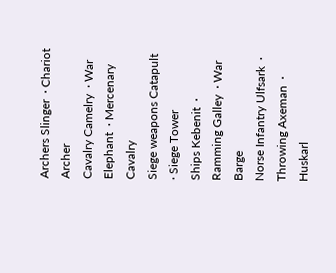Archers Slinger  · Chariot Archer
Cavalry Camelry  · War Elephant  · Mercenary Cavalry
Siege weapons Catapult  · Siege Tower
Ships Kebenit  · Ramming Galley  · War Barge
Norse Infantry Ulfsark  · Throwing Axeman  · Huskarl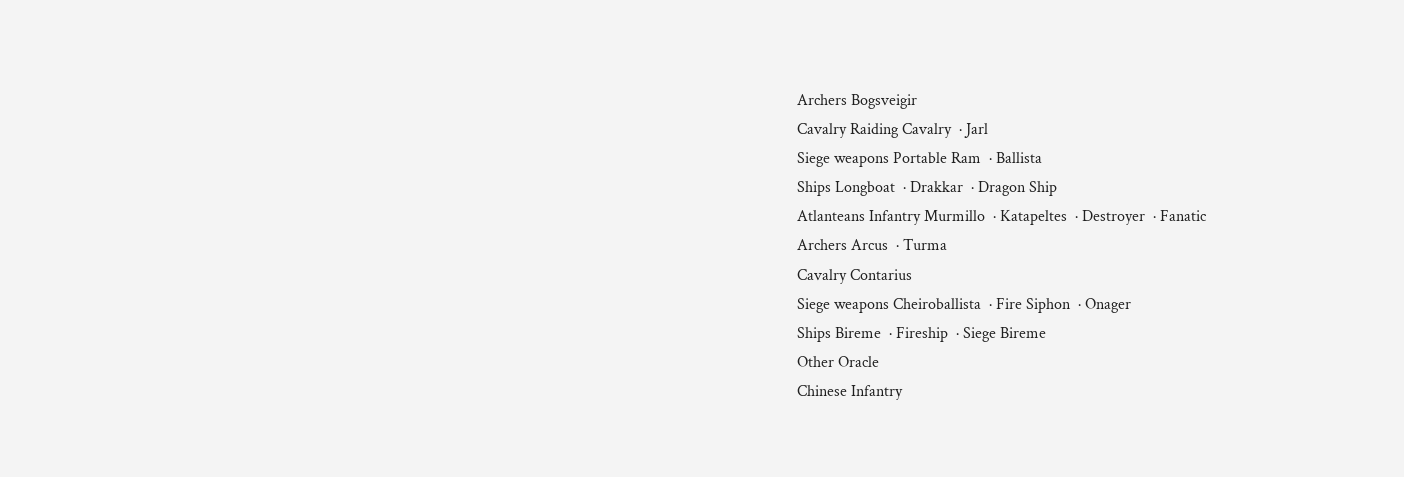Archers Bogsveigir
Cavalry Raiding Cavalry  · Jarl
Siege weapons Portable Ram  · Ballista
Ships Longboat  · Drakkar  · Dragon Ship
Atlanteans Infantry Murmillo  · Katapeltes  · Destroyer  · Fanatic
Archers Arcus  · Turma
Cavalry Contarius
Siege weapons Cheiroballista  · Fire Siphon  · Onager
Ships Bireme  · Fireship  · Siege Bireme
Other Oracle
Chinese Infantry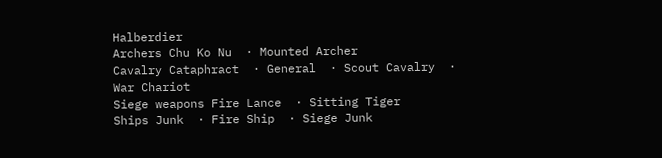Halberdier
Archers Chu Ko Nu  · Mounted Archer
Cavalry Cataphract  · General  · Scout Cavalry  · War Chariot
Siege weapons Fire Lance  · Sitting Tiger
Ships Junk  · Fire Ship  · Siege Junk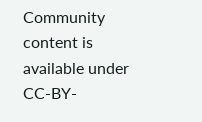Community content is available under CC-BY-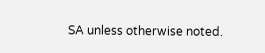SA unless otherwise noted.